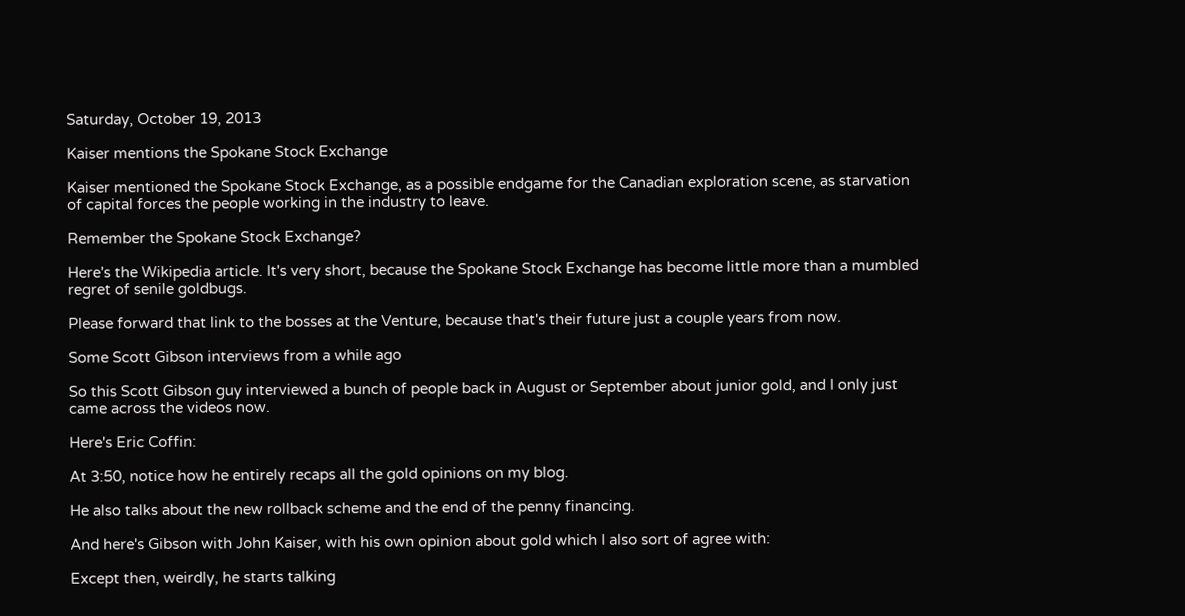Saturday, October 19, 2013

Kaiser mentions the Spokane Stock Exchange

Kaiser mentioned the Spokane Stock Exchange, as a possible endgame for the Canadian exploration scene, as starvation of capital forces the people working in the industry to leave.

Remember the Spokane Stock Exchange?

Here's the Wikipedia article. It's very short, because the Spokane Stock Exchange has become little more than a mumbled regret of senile goldbugs.

Please forward that link to the bosses at the Venture, because that's their future just a couple years from now.

Some Scott Gibson interviews from a while ago

So this Scott Gibson guy interviewed a bunch of people back in August or September about junior gold, and I only just came across the videos now.

Here's Eric Coffin:

At 3:50, notice how he entirely recaps all the gold opinions on my blog.

He also talks about the new rollback scheme and the end of the penny financing.

And here's Gibson with John Kaiser, with his own opinion about gold which I also sort of agree with:

Except then, weirdly, he starts talking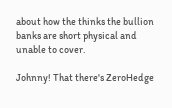about how the thinks the bullion banks are short physical and unable to cover.

Johnny! That there's ZeroHedge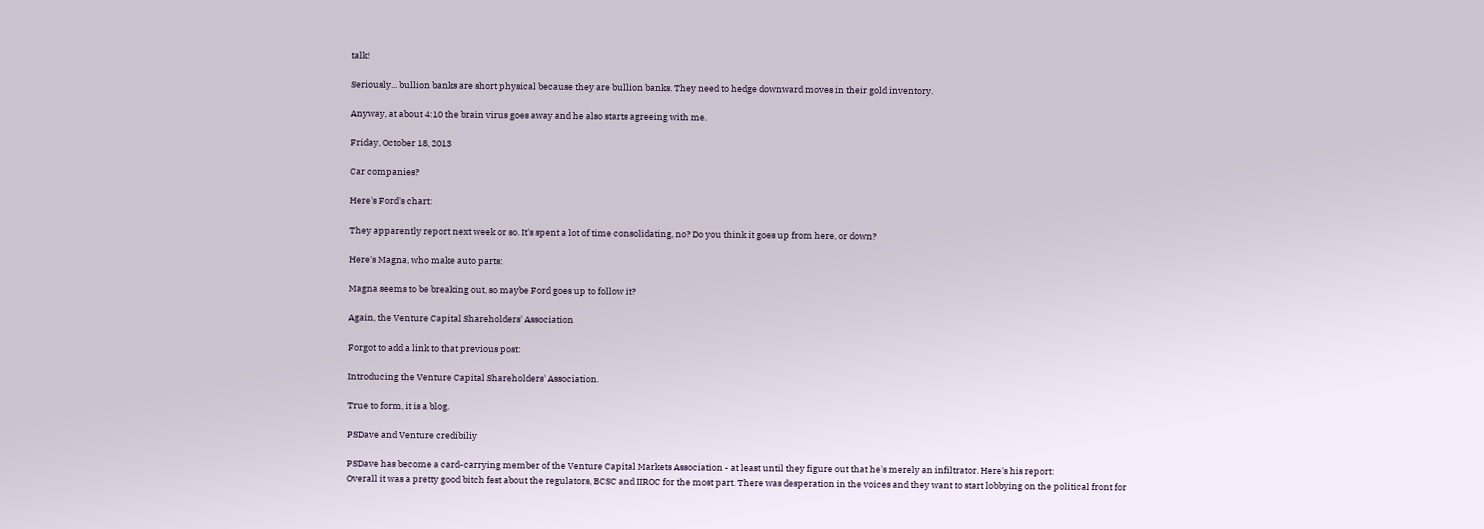talk!

Seriously... bullion banks are short physical because they are bullion banks. They need to hedge downward moves in their gold inventory.

Anyway, at about 4:10 the brain virus goes away and he also starts agreeing with me.

Friday, October 18, 2013

Car companies?

Here's Ford's chart:

They apparently report next week or so. It's spent a lot of time consolidating, no? Do you think it goes up from here, or down?

Here's Magna, who make auto parts:

Magna seems to be breaking out, so maybe Ford goes up to follow it?

Again, the Venture Capital Shareholders' Association

Forgot to add a link to that previous post:

Introducing the Venture Capital Shareholders' Association.

True to form, it is a blog.

PSDave and Venture credibiliy

PSDave has become a card-carrying member of the Venture Capital Markets Association - at least until they figure out that he's merely an infiltrator. Here's his report:
Overall it was a pretty good bitch fest about the regulators, BCSC and IIROC for the most part. There was desperation in the voices and they want to start lobbying on the political front for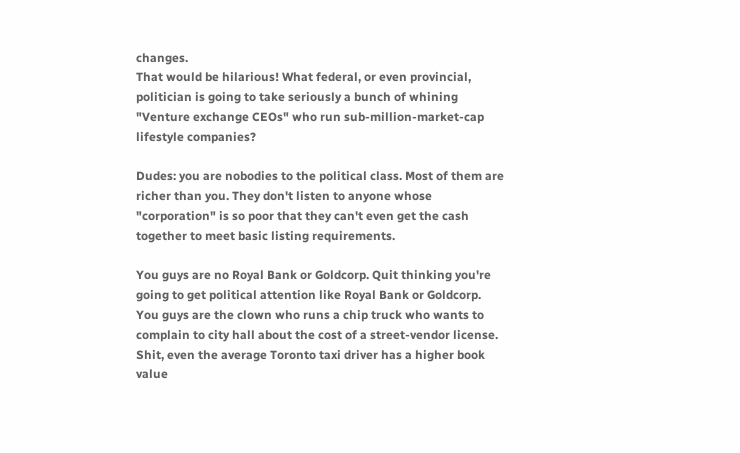changes.
That would be hilarious! What federal, or even provincial, politician is going to take seriously a bunch of whining "Venture exchange CEOs" who run sub-million-market-cap lifestyle companies?

Dudes: you are nobodies to the political class. Most of them are richer than you. They don't listen to anyone whose "corporation" is so poor that they can't even get the cash together to meet basic listing requirements.

You guys are no Royal Bank or Goldcorp. Quit thinking you're going to get political attention like Royal Bank or Goldcorp. You guys are the clown who runs a chip truck who wants to complain to city hall about the cost of a street-vendor license. Shit, even the average Toronto taxi driver has a higher book value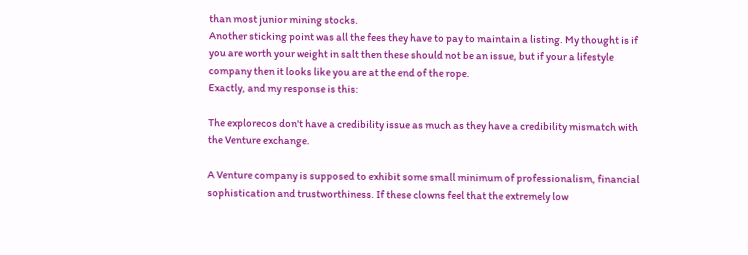than most junior mining stocks.
Another sticking point was all the fees they have to pay to maintain a listing. My thought is if you are worth your weight in salt then these should not be an issue, but if your a lifestyle company then it looks like you are at the end of the rope.
Exactly, and my response is this:

The explorecos don't have a credibility issue as much as they have a credibility mismatch with the Venture exchange.

A Venture company is supposed to exhibit some small minimum of professionalism, financial sophistication and trustworthiness. If these clowns feel that the extremely low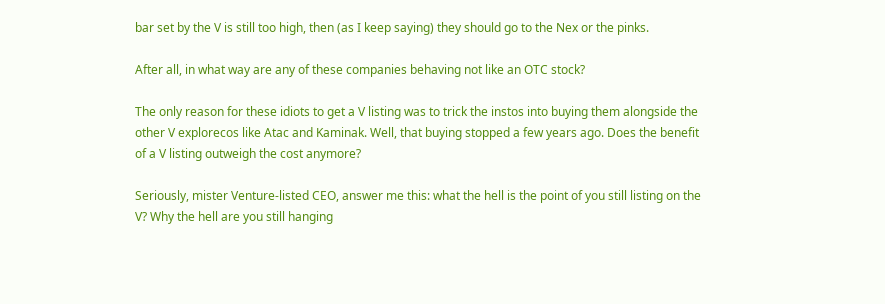bar set by the V is still too high, then (as I keep saying) they should go to the Nex or the pinks.

After all, in what way are any of these companies behaving not like an OTC stock?

The only reason for these idiots to get a V listing was to trick the instos into buying them alongside the other V explorecos like Atac and Kaminak. Well, that buying stopped a few years ago. Does the benefit of a V listing outweigh the cost anymore?

Seriously, mister Venture-listed CEO, answer me this: what the hell is the point of you still listing on the V? Why the hell are you still hanging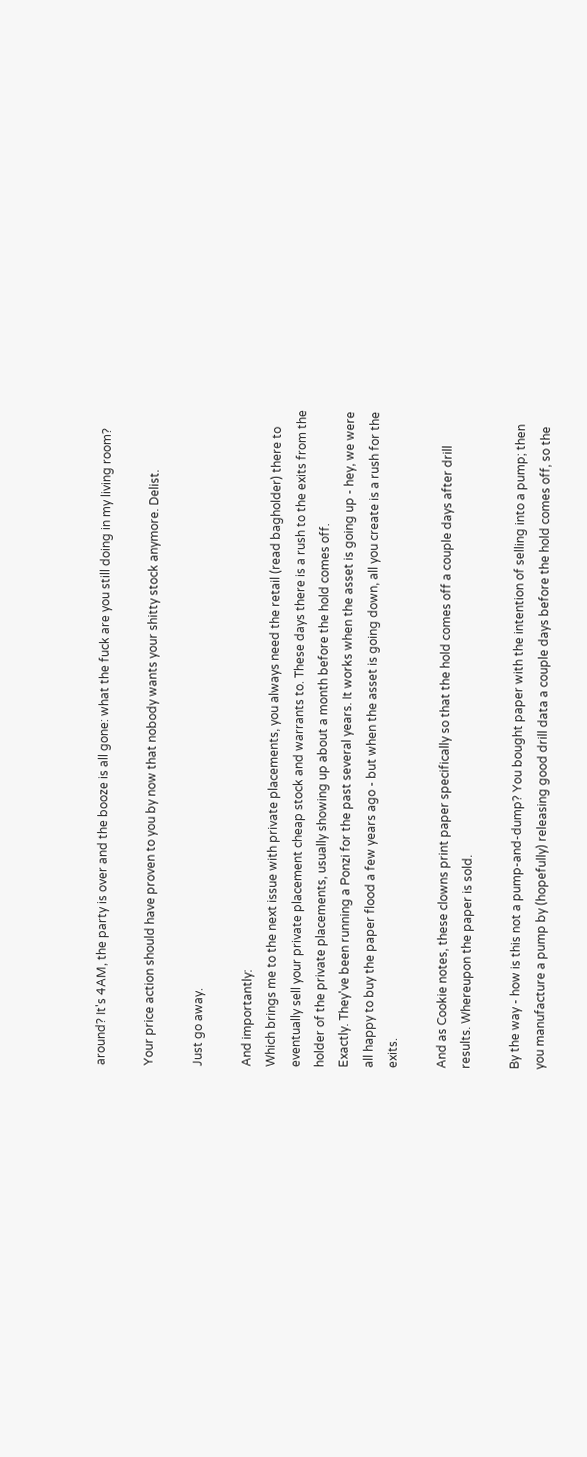around? It's 4AM, the party is over and the booze is all gone: what the fuck are you still doing in my living room?

Your price action should have proven to you by now that nobody wants your shitty stock anymore. Delist.

Just go away.

And importantly:
Which brings me to the next issue with private placements, you always need the retail (read bagholder) there to eventually sell your private placement cheap stock and warrants to. These days there is a rush to the exits from the holder of the private placements, usually showing up about a month before the hold comes off.
Exactly. They've been running a Ponzi for the past several years. It works when the asset is going up - hey, we were all happy to buy the paper flood a few years ago - but when the asset is going down, all you create is a rush for the exits.

And as Cookie notes, these clowns print paper specifically so that the hold comes off a couple days after drill results. Whereupon the paper is sold.

By the way - how is this not a pump-and-dump? You bought paper with the intention of selling into a pump; then you manufacture a pump by (hopefully) releasing good drill data a couple days before the hold comes off, so the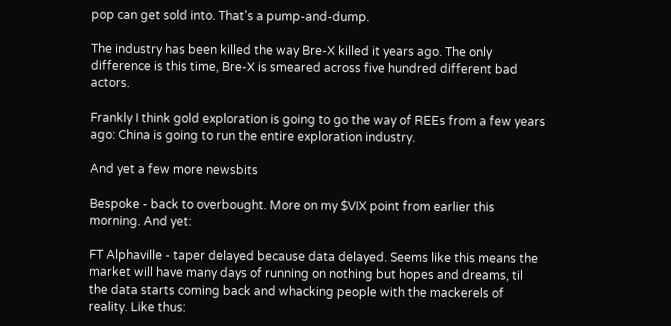pop can get sold into. That's a pump-and-dump.

The industry has been killed the way Bre-X killed it years ago. The only difference is this time, Bre-X is smeared across five hundred different bad actors.

Frankly I think gold exploration is going to go the way of REEs from a few years ago: China is going to run the entire exploration industry.

And yet a few more newsbits

Bespoke - back to overbought. More on my $VIX point from earlier this morning. And yet:

FT Alphaville - taper delayed because data delayed. Seems like this means the market will have many days of running on nothing but hopes and dreams, til the data starts coming back and whacking people with the mackerels of reality. Like thus: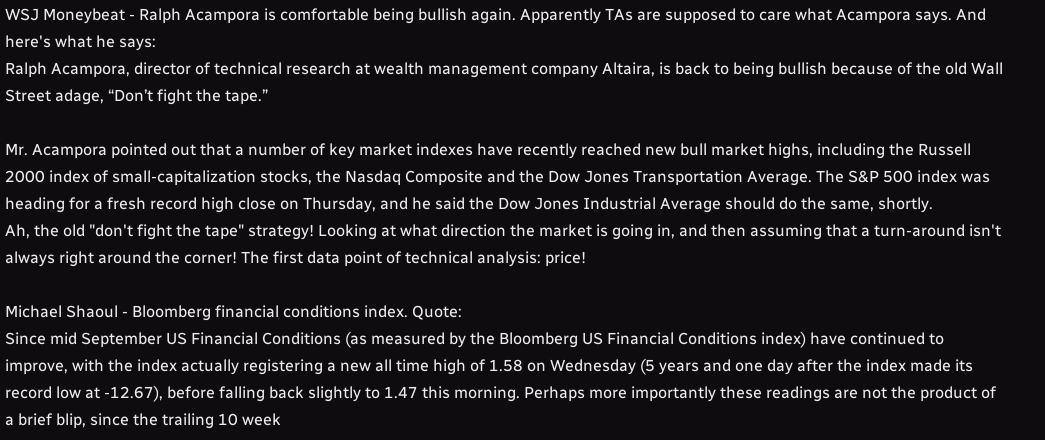WSJ Moneybeat - Ralph Acampora is comfortable being bullish again. Apparently TAs are supposed to care what Acampora says. And here's what he says:
Ralph Acampora, director of technical research at wealth management company Altaira, is back to being bullish because of the old Wall Street adage, “Don’t fight the tape.”

Mr. Acampora pointed out that a number of key market indexes have recently reached new bull market highs, including the Russell 2000 index of small-capitalization stocks, the Nasdaq Composite and the Dow Jones Transportation Average. The S&P 500 index was heading for a fresh record high close on Thursday, and he said the Dow Jones Industrial Average should do the same, shortly.
Ah, the old "don't fight the tape" strategy! Looking at what direction the market is going in, and then assuming that a turn-around isn't always right around the corner! The first data point of technical analysis: price!

Michael Shaoul - Bloomberg financial conditions index. Quote:
Since mid September US Financial Conditions (as measured by the Bloomberg US Financial Conditions index) have continued to improve, with the index actually registering a new all time high of 1.58 on Wednesday (5 years and one day after the index made its record low at -12.67), before falling back slightly to 1.47 this morning. Perhaps more importantly these readings are not the product of a brief blip, since the trailing 10 week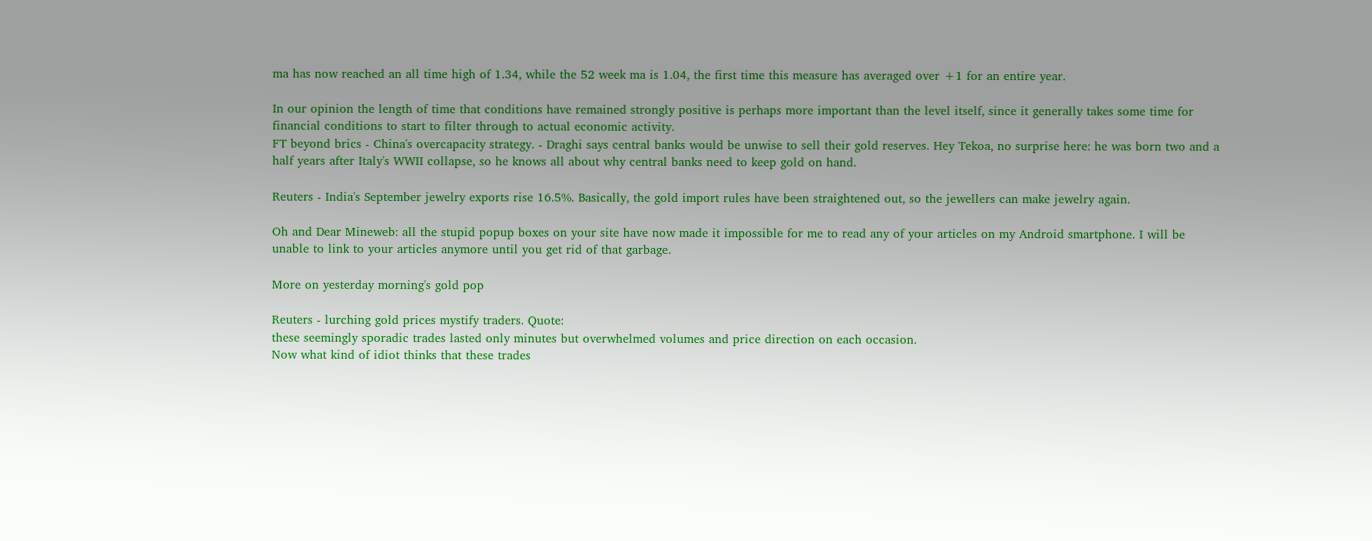ma has now reached an all time high of 1.34, while the 52 week ma is 1.04, the first time this measure has averaged over +1 for an entire year.

In our opinion the length of time that conditions have remained strongly positive is perhaps more important than the level itself, since it generally takes some time for financial conditions to start to filter through to actual economic activity.
FT beyond brics - China's overcapacity strategy. - Draghi says central banks would be unwise to sell their gold reserves. Hey Tekoa, no surprise here: he was born two and a half years after Italy's WWII collapse, so he knows all about why central banks need to keep gold on hand.

Reuters - India's September jewelry exports rise 16.5%. Basically, the gold import rules have been straightened out, so the jewellers can make jewelry again.

Oh and Dear Mineweb: all the stupid popup boxes on your site have now made it impossible for me to read any of your articles on my Android smartphone. I will be unable to link to your articles anymore until you get rid of that garbage.

More on yesterday morning's gold pop

Reuters - lurching gold prices mystify traders. Quote:
these seemingly sporadic trades lasted only minutes but overwhelmed volumes and price direction on each occasion.
Now what kind of idiot thinks that these trades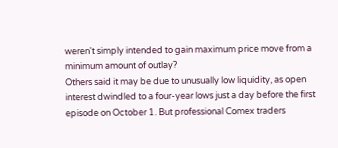weren't simply intended to gain maximum price move from a minimum amount of outlay?
Others said it may be due to unusually low liquidity, as open interest dwindled to a four-year lows just a day before the first episode on October 1. But professional Comex traders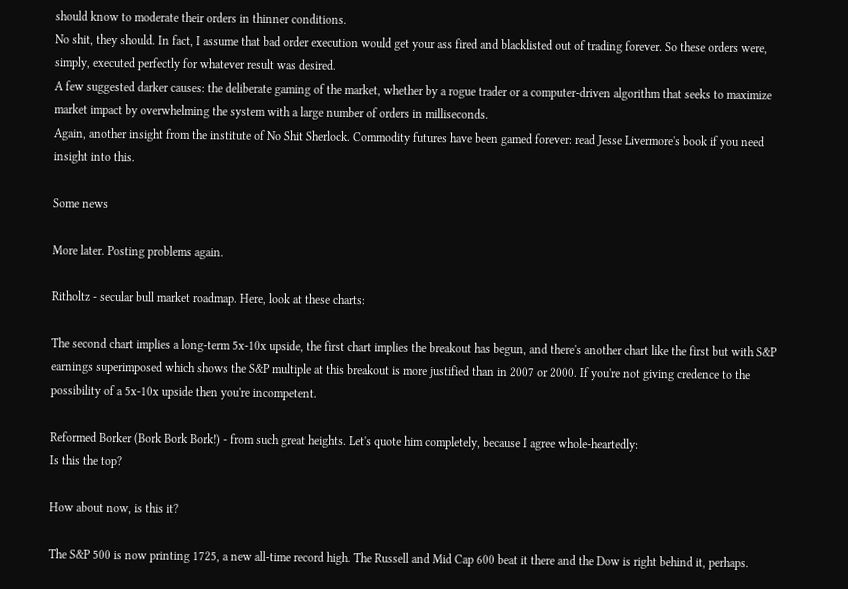should know to moderate their orders in thinner conditions.
No shit, they should. In fact, I assume that bad order execution would get your ass fired and blacklisted out of trading forever. So these orders were, simply, executed perfectly for whatever result was desired.
A few suggested darker causes: the deliberate gaming of the market, whether by a rogue trader or a computer-driven algorithm that seeks to maximize market impact by overwhelming the system with a large number of orders in milliseconds.
Again, another insight from the institute of No Shit Sherlock. Commodity futures have been gamed forever: read Jesse Livermore's book if you need insight into this.

Some news

More later. Posting problems again.

Ritholtz - secular bull market roadmap. Here, look at these charts:

The second chart implies a long-term 5x-10x upside, the first chart implies the breakout has begun, and there's another chart like the first but with S&P earnings superimposed which shows the S&P multiple at this breakout is more justified than in 2007 or 2000. If you're not giving credence to the possibility of a 5x-10x upside then you're incompetent.

Reformed Borker (Bork Bork Bork!) - from such great heights. Let's quote him completely, because I agree whole-heartedly:
Is this the top?

How about now, is this it?

The S&P 500 is now printing 1725, a new all-time record high. The Russell and Mid Cap 600 beat it there and the Dow is right behind it, perhaps.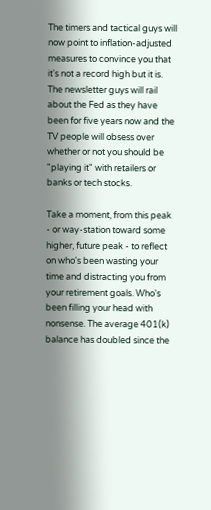The timers and tactical guys will now point to inflation-adjusted measures to convince you that it's not a record high but it is. The newsletter guys will rail about the Fed as they have been for five years now and the TV people will obsess over whether or not you should be "playing it" with retailers or banks or tech stocks.

Take a moment, from this peak - or way-station toward some higher, future peak - to reflect on who's been wasting your time and distracting you from your retirement goals. Who's been filling your head with nonsense. The average 401(k) balance has doubled since the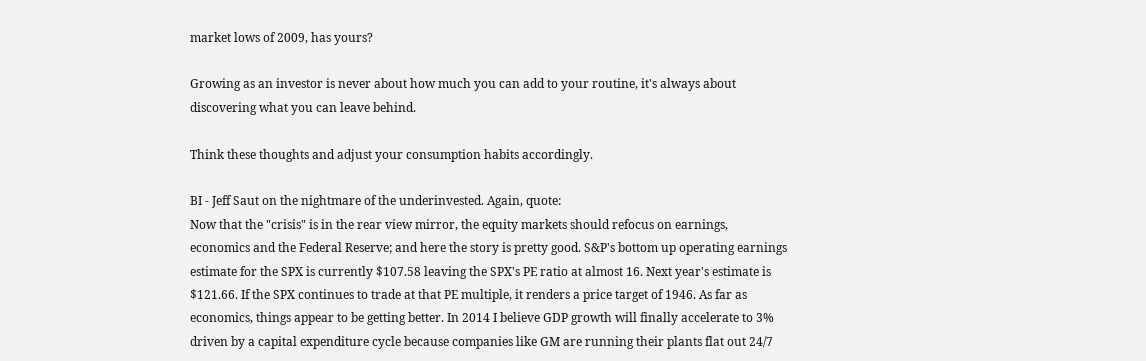market lows of 2009, has yours?

Growing as an investor is never about how much you can add to your routine, it's always about discovering what you can leave behind.

Think these thoughts and adjust your consumption habits accordingly.

BI - Jeff Saut on the nightmare of the underinvested. Again, quote:
Now that the "crisis" is in the rear view mirror, the equity markets should refocus on earnings, economics and the Federal Reserve; and here the story is pretty good. S&P's bottom up operating earnings estimate for the SPX is currently $107.58 leaving the SPX's PE ratio at almost 16. Next year's estimate is $121.66. If the SPX continues to trade at that PE multiple, it renders a price target of 1946. As far as economics, things appear to be getting better. In 2014 I believe GDP growth will finally accelerate to 3% driven by a capital expenditure cycle because companies like GM are running their plants flat out 24/7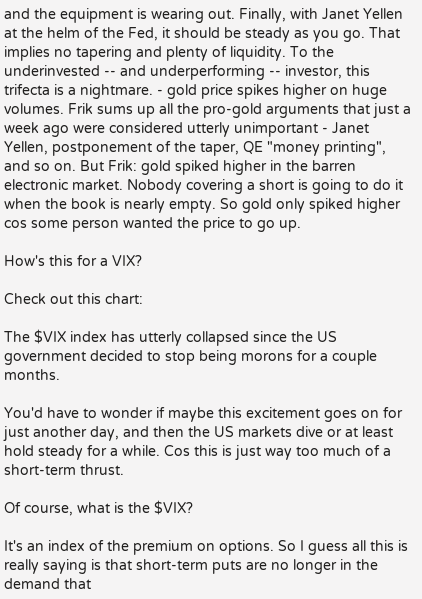and the equipment is wearing out. Finally, with Janet Yellen at the helm of the Fed, it should be steady as you go. That implies no tapering and plenty of liquidity. To the underinvested -- and underperforming -- investor, this trifecta is a nightmare. - gold price spikes higher on huge volumes. Frik sums up all the pro-gold arguments that just a week ago were considered utterly unimportant - Janet Yellen, postponement of the taper, QE "money printing", and so on. But Frik: gold spiked higher in the barren electronic market. Nobody covering a short is going to do it when the book is nearly empty. So gold only spiked higher cos some person wanted the price to go up.

How's this for a VIX?

Check out this chart:

The $VIX index has utterly collapsed since the US government decided to stop being morons for a couple months.

You'd have to wonder if maybe this excitement goes on for just another day, and then the US markets dive or at least hold steady for a while. Cos this is just way too much of a short-term thrust.

Of course, what is the $VIX?

It's an index of the premium on options. So I guess all this is really saying is that short-term puts are no longer in the demand that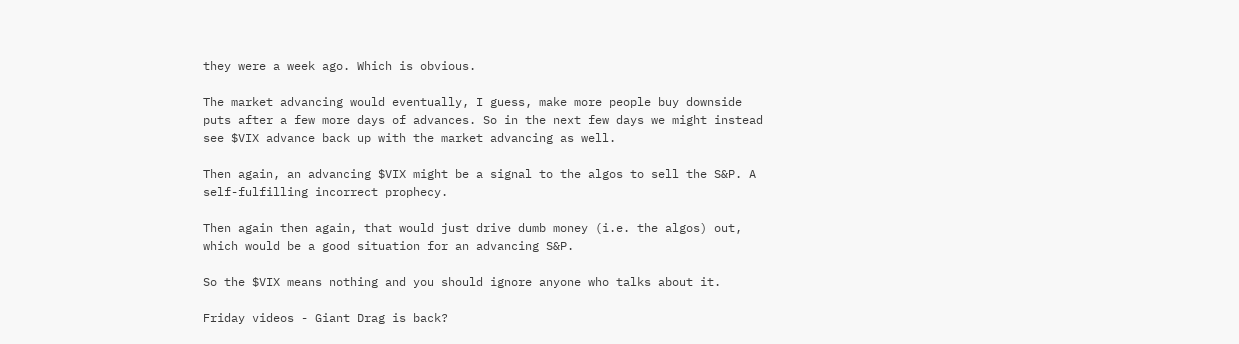they were a week ago. Which is obvious.

The market advancing would eventually, I guess, make more people buy downside puts after a few more days of advances. So in the next few days we might instead see $VIX advance back up with the market advancing as well.

Then again, an advancing $VIX might be a signal to the algos to sell the S&P. A self-fulfilling incorrect prophecy.

Then again then again, that would just drive dumb money (i.e. the algos) out, which would be a good situation for an advancing S&P.

So the $VIX means nothing and you should ignore anyone who talks about it.

Friday videos - Giant Drag is back?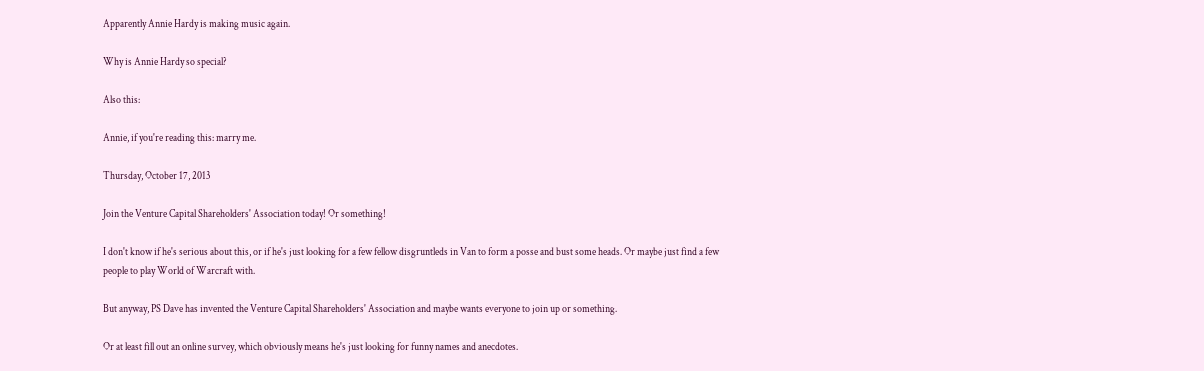Apparently Annie Hardy is making music again.

Why is Annie Hardy so special?

Also this:

Annie, if you're reading this: marry me.

Thursday, October 17, 2013

Join the Venture Capital Shareholders' Association today! Or something!

I don't know if he's serious about this, or if he's just looking for a few fellow disgruntleds in Van to form a posse and bust some heads. Or maybe just find a few people to play World of Warcraft with.

But anyway, PS Dave has invented the Venture Capital Shareholders' Association and maybe wants everyone to join up or something.

Or at least fill out an online survey, which obviously means he's just looking for funny names and anecdotes.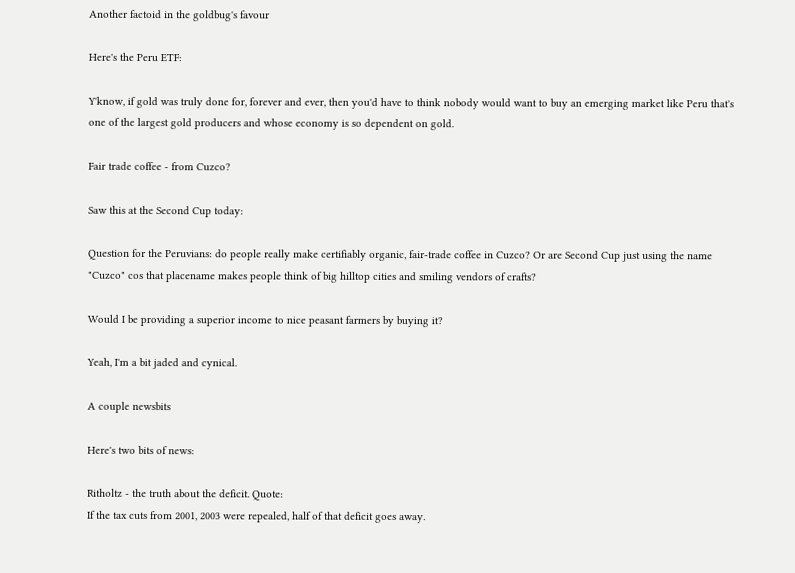Another factoid in the goldbug's favour

Here's the Peru ETF:

Y'know, if gold was truly done for, forever and ever, then you'd have to think nobody would want to buy an emerging market like Peru that's one of the largest gold producers and whose economy is so dependent on gold.

Fair trade coffee - from Cuzco?

Saw this at the Second Cup today:

Question for the Peruvians: do people really make certifiably organic, fair-trade coffee in Cuzco? Or are Second Cup just using the name "Cuzco" cos that placename makes people think of big hilltop cities and smiling vendors of crafts?

Would I be providing a superior income to nice peasant farmers by buying it?

Yeah, I'm a bit jaded and cynical.

A couple newsbits

Here's two bits of news:

Ritholtz - the truth about the deficit. Quote:
If the tax cuts from 2001, 2003 were repealed, half of that deficit goes away.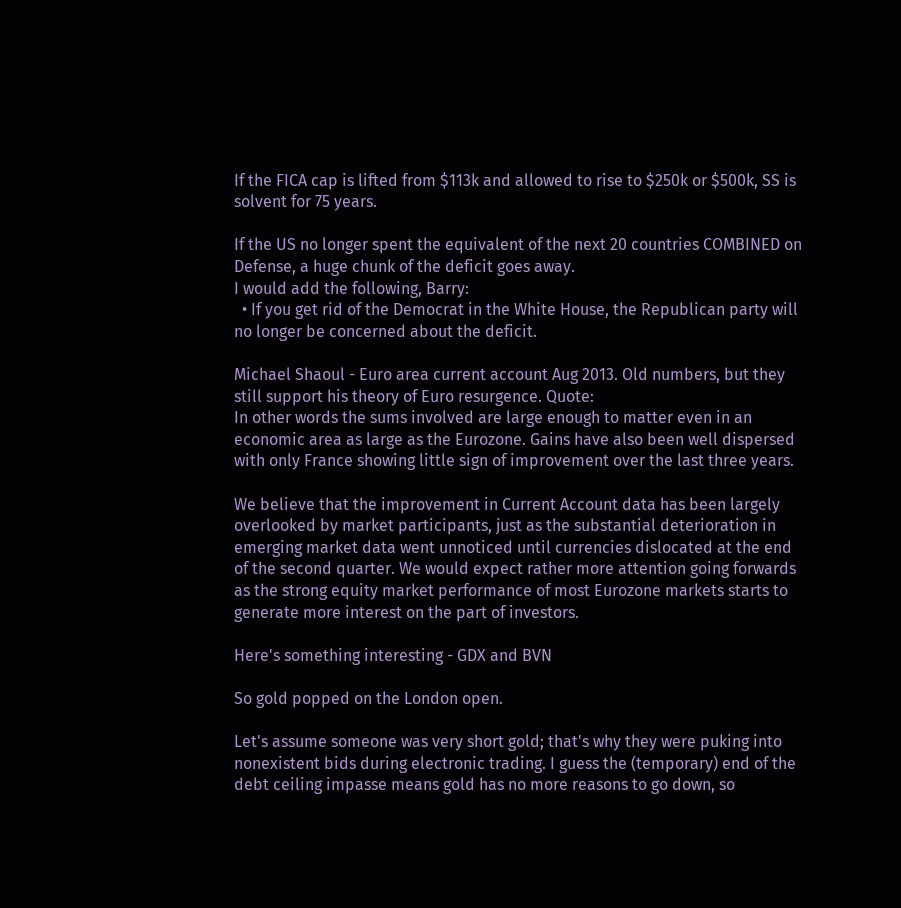If the FICA cap is lifted from $113k and allowed to rise to $250k or $500k, SS is solvent for 75 years.

If the US no longer spent the equivalent of the next 20 countries COMBINED on Defense, a huge chunk of the deficit goes away.
I would add the following, Barry:
  • If you get rid of the Democrat in the White House, the Republican party will no longer be concerned about the deficit.

Michael Shaoul - Euro area current account Aug 2013. Old numbers, but they still support his theory of Euro resurgence. Quote:
In other words the sums involved are large enough to matter even in an economic area as large as the Eurozone. Gains have also been well dispersed with only France showing little sign of improvement over the last three years.

We believe that the improvement in Current Account data has been largely overlooked by market participants, just as the substantial deterioration in emerging market data went unnoticed until currencies dislocated at the end of the second quarter. We would expect rather more attention going forwards as the strong equity market performance of most Eurozone markets starts to generate more interest on the part of investors.

Here's something interesting - GDX and BVN

So gold popped on the London open.

Let's assume someone was very short gold; that's why they were puking into nonexistent bids during electronic trading. I guess the (temporary) end of the debt ceiling impasse means gold has no more reasons to go down, so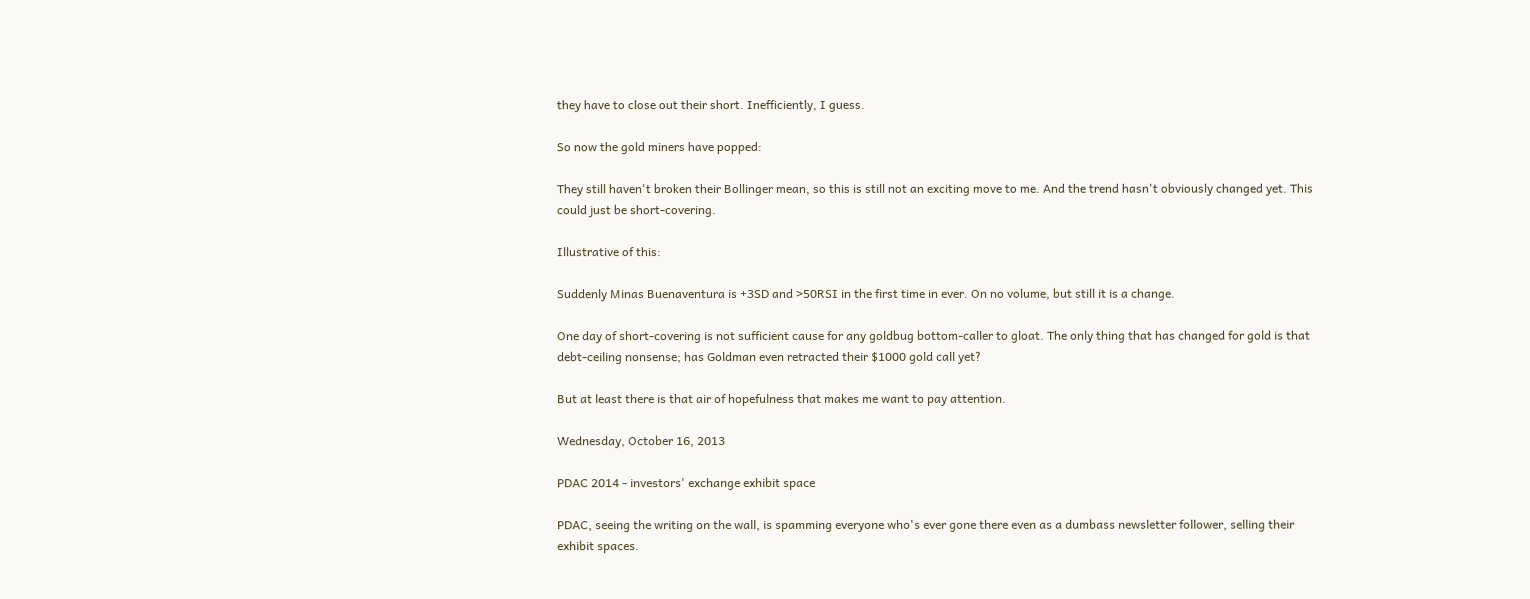they have to close out their short. Inefficiently, I guess.

So now the gold miners have popped:

They still haven't broken their Bollinger mean, so this is still not an exciting move to me. And the trend hasn't obviously changed yet. This could just be short-covering.

Illustrative of this:

Suddenly Minas Buenaventura is +3SD and >50RSI in the first time in ever. On no volume, but still it is a change.

One day of short-covering is not sufficient cause for any goldbug bottom-caller to gloat. The only thing that has changed for gold is that debt-ceiling nonsense; has Goldman even retracted their $1000 gold call yet?

But at least there is that air of hopefulness that makes me want to pay attention.

Wednesday, October 16, 2013

PDAC 2014 - investors' exchange exhibit space

PDAC, seeing the writing on the wall, is spamming everyone who's ever gone there even as a dumbass newsletter follower, selling their exhibit spaces.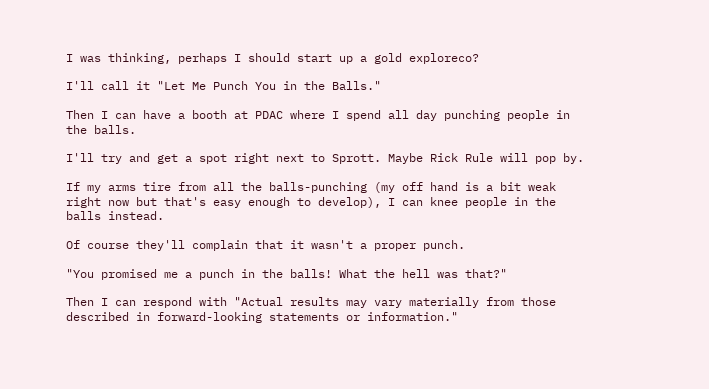I was thinking, perhaps I should start up a gold exploreco?

I'll call it "Let Me Punch You in the Balls."

Then I can have a booth at PDAC where I spend all day punching people in the balls.

I'll try and get a spot right next to Sprott. Maybe Rick Rule will pop by.

If my arms tire from all the balls-punching (my off hand is a bit weak right now but that's easy enough to develop), I can knee people in the balls instead.

Of course they'll complain that it wasn't a proper punch.

"You promised me a punch in the balls! What the hell was that?"

Then I can respond with "Actual results may vary materially from those described in forward-looking statements or information."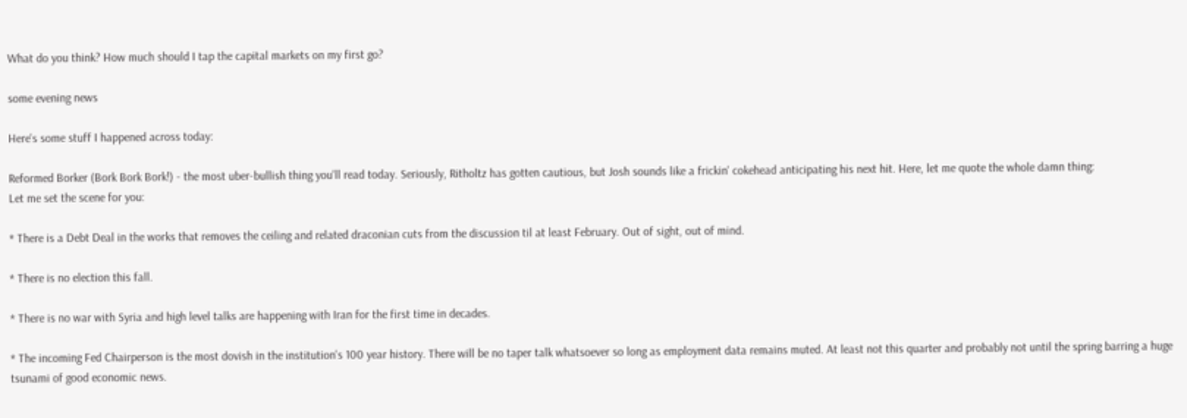What do you think? How much should I tap the capital markets on my first go?

some evening news

Here's some stuff I happened across today:

Reformed Borker (Bork Bork Bork!) - the most uber-bullish thing you'll read today. Seriously, Ritholtz has gotten cautious, but Josh sounds like a frickin' cokehead anticipating his next hit. Here, let me quote the whole damn thing:
Let me set the scene for you:

* There is a Debt Deal in the works that removes the ceiling and related draconian cuts from the discussion til at least February. Out of sight, out of mind.

* There is no election this fall.

* There is no war with Syria and high level talks are happening with Iran for the first time in decades.

* The incoming Fed Chairperson is the most dovish in the institution's 100 year history. There will be no taper talk whatsoever so long as employment data remains muted. At least not this quarter and probably not until the spring barring a huge tsunami of good economic news.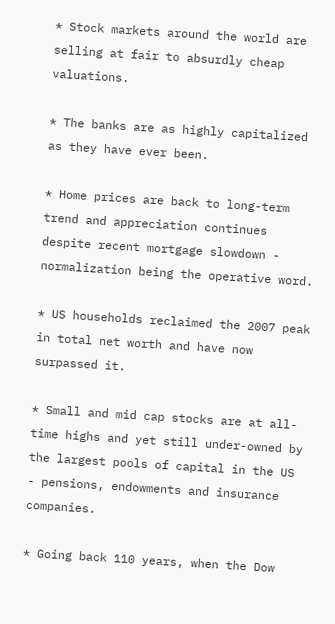* Stock markets around the world are selling at fair to absurdly cheap valuations.

* The banks are as highly capitalized as they have ever been.

* Home prices are back to long-term trend and appreciation continues despite recent mortgage slowdown - normalization being the operative word.

* US households reclaimed the 2007 peak in total net worth and have now surpassed it.

* Small and mid cap stocks are at all-time highs and yet still under-owned by the largest pools of capital in the US - pensions, endowments and insurance companies.

* Going back 110 years, when the Dow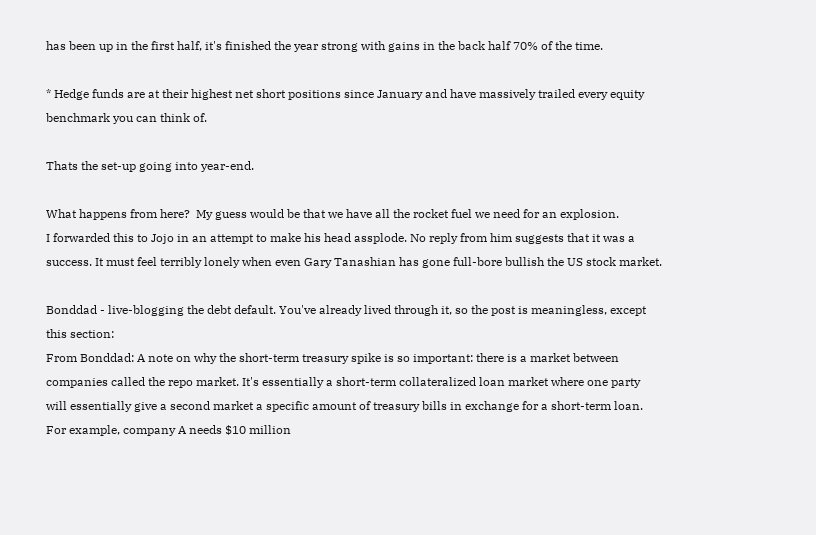has been up in the first half, it's finished the year strong with gains in the back half 70% of the time.

* Hedge funds are at their highest net short positions since January and have massively trailed every equity benchmark you can think of.

Thats the set-up going into year-end.

What happens from here?  My guess would be that we have all the rocket fuel we need for an explosion.
I forwarded this to Jojo in an attempt to make his head assplode. No reply from him suggests that it was a success. It must feel terribly lonely when even Gary Tanashian has gone full-bore bullish the US stock market.

Bonddad - live-blogging the debt default. You've already lived through it, so the post is meaningless, except this section:
From Bonddad: A note on why the short-term treasury spike is so important: there is a market between companies called the repo market. It's essentially a short-term collateralized loan market where one party will essentially give a second market a specific amount of treasury bills in exchange for a short-term loan.  For example, company A needs $10 million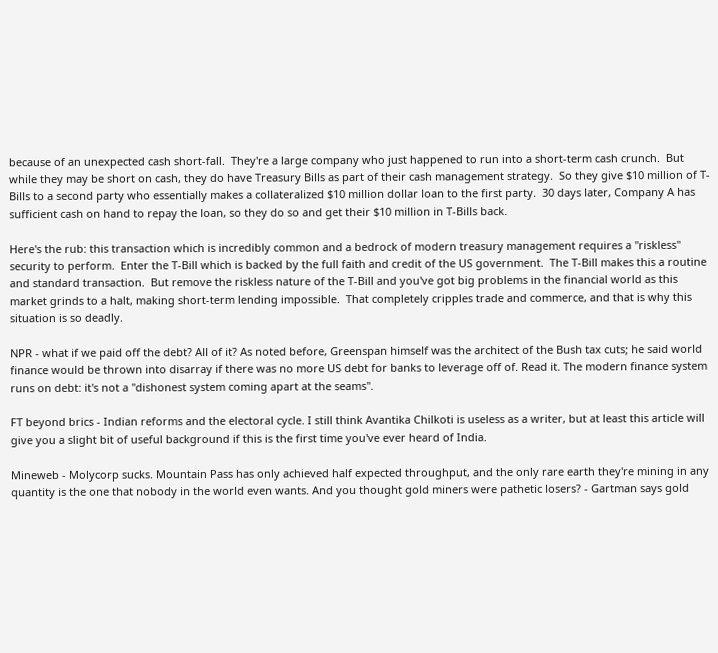because of an unexpected cash short-fall.  They're a large company who just happened to run into a short-term cash crunch.  But while they may be short on cash, they do have Treasury Bills as part of their cash management strategy.  So they give $10 million of T-Bills to a second party who essentially makes a collateralized $10 million dollar loan to the first party.  30 days later, Company A has sufficient cash on hand to repay the loan, so they do so and get their $10 million in T-Bills back.

Here's the rub: this transaction which is incredibly common and a bedrock of modern treasury management requires a "riskless" security to perform.  Enter the T-Bill which is backed by the full faith and credit of the US government.  The T-Bill makes this a routine and standard transaction.  But remove the riskless nature of the T-Bill and you've got big problems in the financial world as this market grinds to a halt, making short-term lending impossible.  That completely cripples trade and commerce, and that is why this situation is so deadly.

NPR - what if we paid off the debt? All of it? As noted before, Greenspan himself was the architect of the Bush tax cuts; he said world finance would be thrown into disarray if there was no more US debt for banks to leverage off of. Read it. The modern finance system runs on debt: it's not a "dishonest system coming apart at the seams".

FT beyond brics - Indian reforms and the electoral cycle. I still think Avantika Chilkoti is useless as a writer, but at least this article will give you a slight bit of useful background if this is the first time you've ever heard of India.

Mineweb - Molycorp sucks. Mountain Pass has only achieved half expected throughput, and the only rare earth they're mining in any quantity is the one that nobody in the world even wants. And you thought gold miners were pathetic losers? - Gartman says gold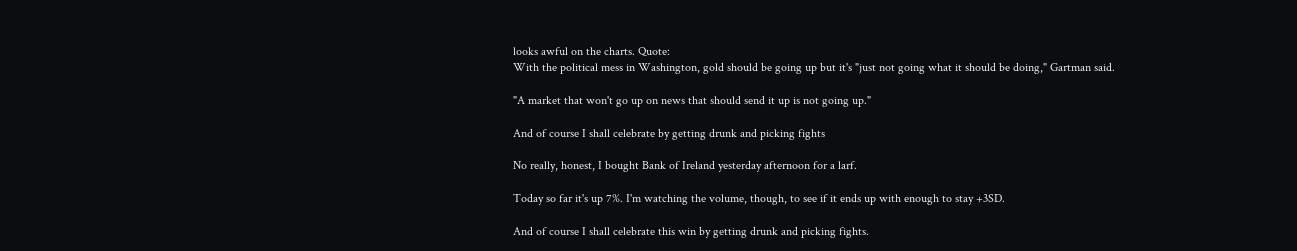looks awful on the charts. Quote:
With the political mess in Washington, gold should be going up but it's "just not going what it should be doing," Gartman said.

"A market that won't go up on news that should send it up is not going up."

And of course I shall celebrate by getting drunk and picking fights

No really, honest, I bought Bank of Ireland yesterday afternoon for a larf.

Today so far it's up 7%. I'm watching the volume, though, to see if it ends up with enough to stay +3SD.

And of course I shall celebrate this win by getting drunk and picking fights.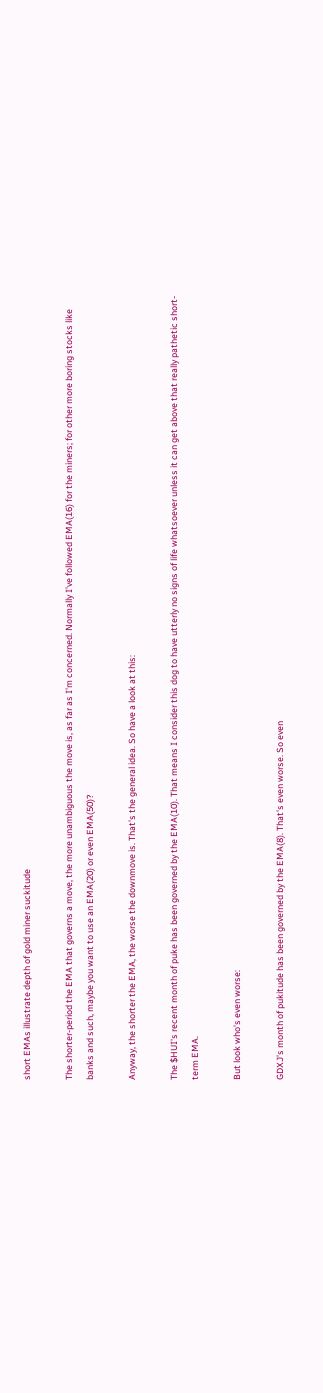short EMAs illustrate depth of gold miner suckitude

The shorter-period the EMA that governs a move, the more unambiguous the move is, as far as I'm concerned. Normally I've followed EMA(16) for the miners; for other more boring stocks like banks and such, maybe you want to use an EMA(20) or even EMA(50)?

Anyway, the shorter the EMA, the worse the downmove is. That's the general idea. So have a look at this:

The $HUI's recent month of puke has been governed by the EMA(10). That means I consider this dog to have utterly no signs of life whatsoever unless it can get above that really pathetic short-term EMA.

But look who's even worse:

GDXJ's month of pukitude has been governed by the EMA(8). That's even worse. So even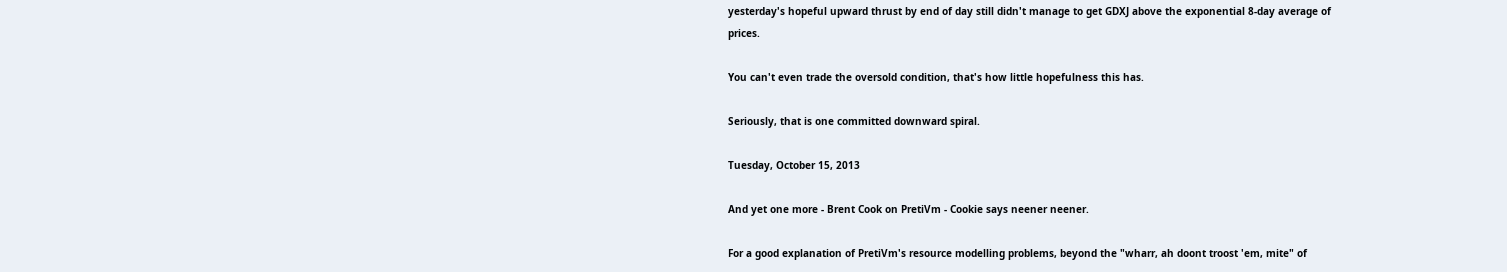yesterday's hopeful upward thrust by end of day still didn't manage to get GDXJ above the exponential 8-day average of prices.

You can't even trade the oversold condition, that's how little hopefulness this has.

Seriously, that is one committed downward spiral.

Tuesday, October 15, 2013

And yet one more - Brent Cook on PretiVm - Cookie says neener neener.

For a good explanation of PretiVm's resource modelling problems, beyond the "wharr, ah doont troost 'em, mite" of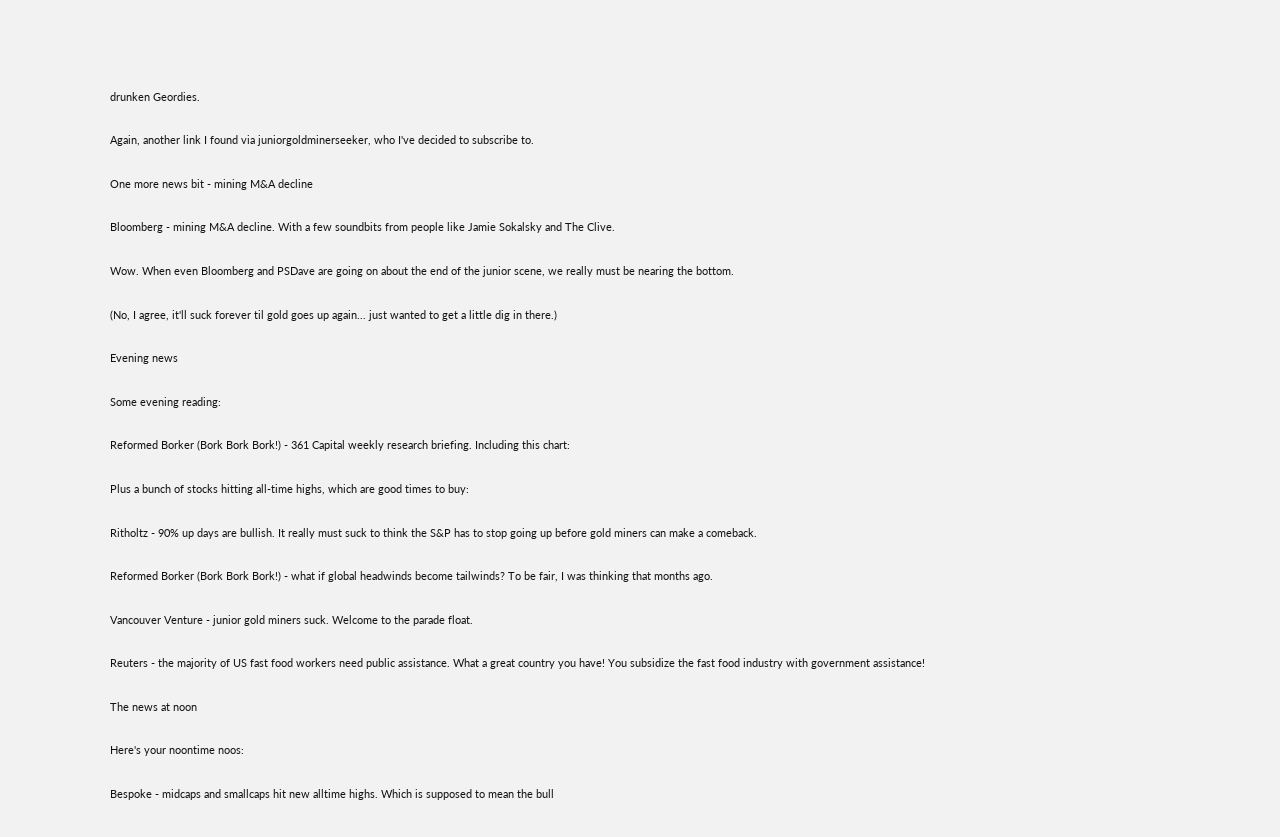drunken Geordies.

Again, another link I found via juniorgoldminerseeker, who I've decided to subscribe to.

One more news bit - mining M&A decline

Bloomberg - mining M&A decline. With a few soundbits from people like Jamie Sokalsky and The Clive.

Wow. When even Bloomberg and PSDave are going on about the end of the junior scene, we really must be nearing the bottom.

(No, I agree, it'll suck forever til gold goes up again... just wanted to get a little dig in there.)

Evening news

Some evening reading:

Reformed Borker (Bork Bork Bork!) - 361 Capital weekly research briefing. Including this chart:

Plus a bunch of stocks hitting all-time highs, which are good times to buy:

Ritholtz - 90% up days are bullish. It really must suck to think the S&P has to stop going up before gold miners can make a comeback.

Reformed Borker (Bork Bork Bork!) - what if global headwinds become tailwinds? To be fair, I was thinking that months ago.

Vancouver Venture - junior gold miners suck. Welcome to the parade float.

Reuters - the majority of US fast food workers need public assistance. What a great country you have! You subsidize the fast food industry with government assistance!

The news at noon

Here's your noontime noos:

Bespoke - midcaps and smallcaps hit new alltime highs. Which is supposed to mean the bull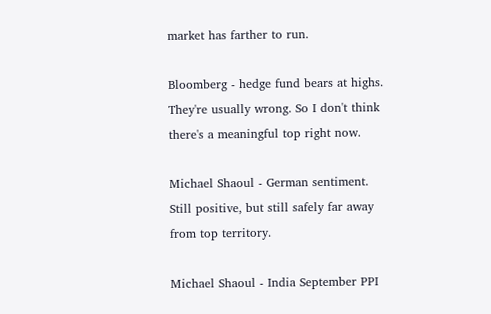market has farther to run.

Bloomberg - hedge fund bears at highs. They're usually wrong. So I don't think there's a meaningful top right now.

Michael Shaoul - German sentiment. Still positive, but still safely far away from top territory.

Michael Shaoul - India September PPI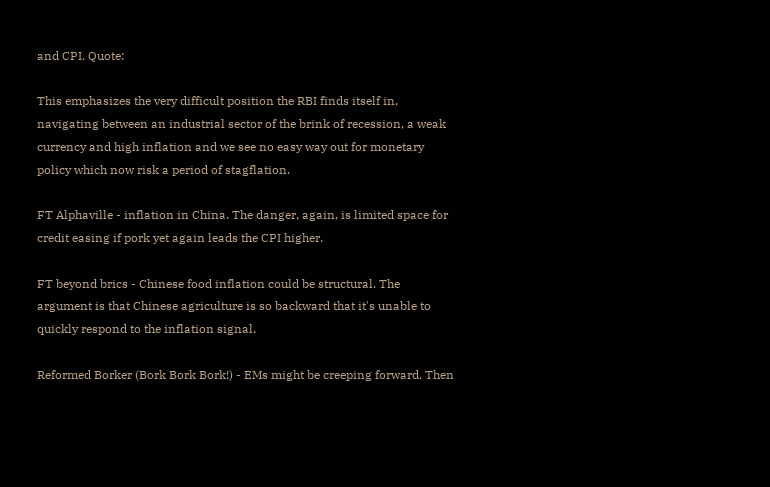and CPI. Quote:

This emphasizes the very difficult position the RBI finds itself in, navigating between an industrial sector of the brink of recession, a weak currency and high inflation and we see no easy way out for monetary policy which now risk a period of stagflation.

FT Alphaville - inflation in China. The danger, again, is limited space for credit easing if pork yet again leads the CPI higher.

FT beyond brics - Chinese food inflation could be structural. The argument is that Chinese agriculture is so backward that it's unable to quickly respond to the inflation signal.

Reformed Borker (Bork Bork Bork!) - EMs might be creeping forward. Then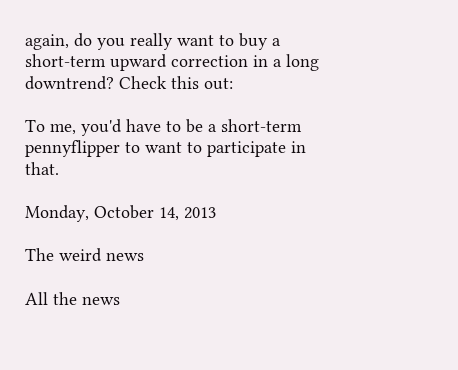again, do you really want to buy a short-term upward correction in a long downtrend? Check this out:

To me, you'd have to be a short-term pennyflipper to want to participate in that.

Monday, October 14, 2013

The weird news

All the news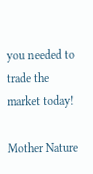you needed to trade the market today!

Mother Nature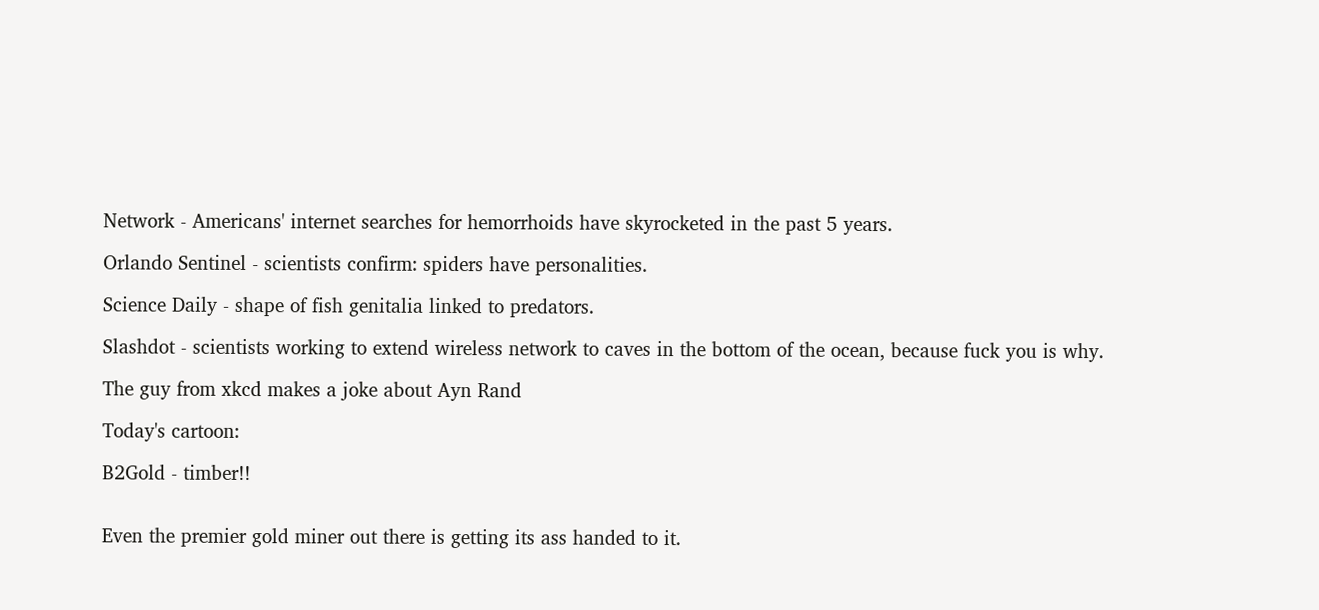Network - Americans' internet searches for hemorrhoids have skyrocketed in the past 5 years.

Orlando Sentinel - scientists confirm: spiders have personalities.

Science Daily - shape of fish genitalia linked to predators.

Slashdot - scientists working to extend wireless network to caves in the bottom of the ocean, because fuck you is why.

The guy from xkcd makes a joke about Ayn Rand

Today's cartoon:

B2Gold - timber!!


Even the premier gold miner out there is getting its ass handed to it.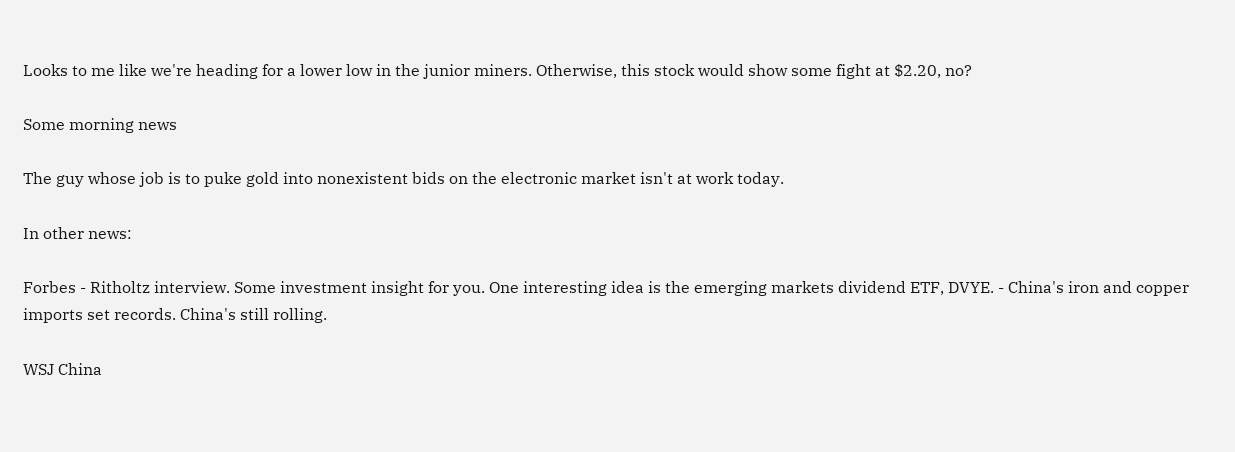Looks to me like we're heading for a lower low in the junior miners. Otherwise, this stock would show some fight at $2.20, no?

Some morning news

The guy whose job is to puke gold into nonexistent bids on the electronic market isn't at work today.

In other news:

Forbes - Ritholtz interview. Some investment insight for you. One interesting idea is the emerging markets dividend ETF, DVYE. - China's iron and copper imports set records. China's still rolling.

WSJ China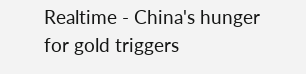Realtime - China's hunger for gold triggers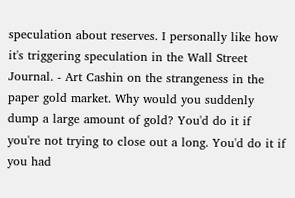speculation about reserves. I personally like how it's triggering speculation in the Wall Street Journal. - Art Cashin on the strangeness in the paper gold market. Why would you suddenly dump a large amount of gold? You'd do it if you're not trying to close out a long. You'd do it if you had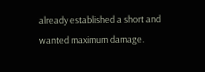already established a short and wanted maximum damage.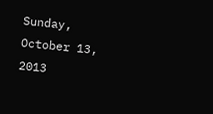Sunday, October 13, 2013